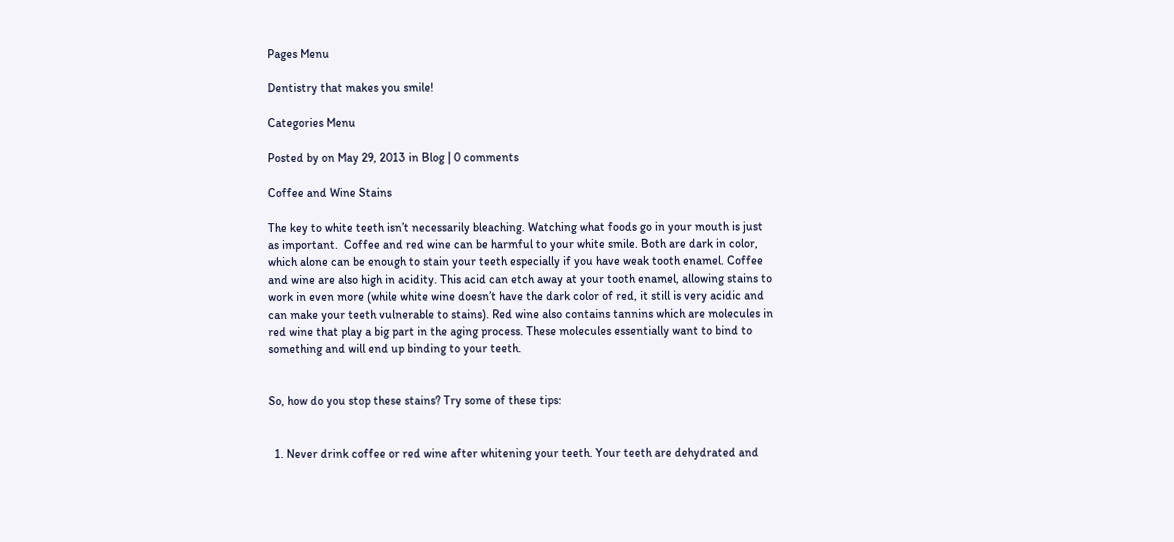Pages Menu

Dentistry that makes you smile!

Categories Menu

Posted by on May 29, 2013 in Blog | 0 comments

Coffee and Wine Stains

The key to white teeth isn’t necessarily bleaching. Watching what foods go in your mouth is just as important.  Coffee and red wine can be harmful to your white smile. Both are dark in color, which alone can be enough to stain your teeth especially if you have weak tooth enamel. Coffee and wine are also high in acidity. This acid can etch away at your tooth enamel, allowing stains to work in even more (while white wine doesn’t have the dark color of red, it still is very acidic and can make your teeth vulnerable to stains). Red wine also contains tannins which are molecules in red wine that play a big part in the aging process. These molecules essentially want to bind to something and will end up binding to your teeth.


So, how do you stop these stains? Try some of these tips:


  1. Never drink coffee or red wine after whitening your teeth. Your teeth are dehydrated and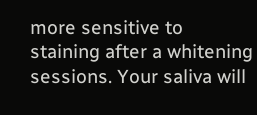more sensitive to staining after a whitening sessions. Your saliva will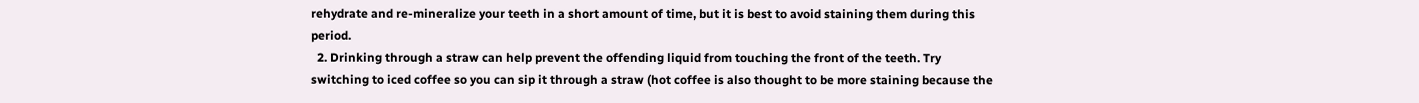rehydrate and re-mineralize your teeth in a short amount of time, but it is best to avoid staining them during this period.
  2. Drinking through a straw can help prevent the offending liquid from touching the front of the teeth. Try switching to iced coffee so you can sip it through a straw (hot coffee is also thought to be more staining because the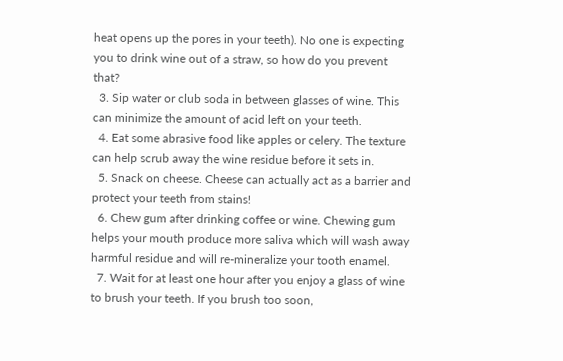heat opens up the pores in your teeth). No one is expecting you to drink wine out of a straw, so how do you prevent that?
  3. Sip water or club soda in between glasses of wine. This can minimize the amount of acid left on your teeth.
  4. Eat some abrasive food like apples or celery. The texture can help scrub away the wine residue before it sets in.
  5. Snack on cheese. Cheese can actually act as a barrier and protect your teeth from stains!
  6. Chew gum after drinking coffee or wine. Chewing gum helps your mouth produce more saliva which will wash away harmful residue and will re-mineralize your tooth enamel.
  7. Wait for at least one hour after you enjoy a glass of wine to brush your teeth. If you brush too soon,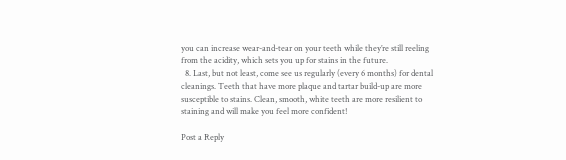you can increase wear-and-tear on your teeth while they’re still reeling from the acidity, which sets you up for stains in the future.
  8. Last, but not least, come see us regularly (every 6 months) for dental cleanings. Teeth that have more plaque and tartar build-up are more susceptible to stains. Clean, smooth, white teeth are more resilient to staining and will make you feel more confident!

Post a Reply